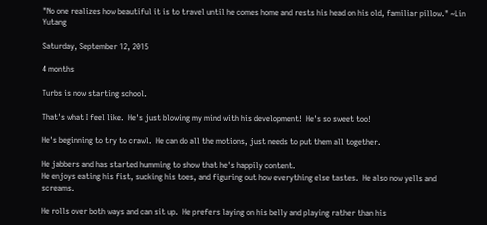"No one realizes how beautiful it is to travel until he comes home and rests his head on his old, familiar pillow." ~Lin Yutang

Saturday, September 12, 2015

4 months

Turbs is now starting school.

That's what I feel like.  He's just blowing my mind with his development!  He's so sweet too!

He's beginning to try to crawl.  He can do all the motions, just needs to put them all together.

He jabbers and has started humming to show that he's happily content.
He enjoys eating his fist, sucking his toes, and figuring out how everything else tastes.  He also now yells and screams.

He rolls over both ways and can sit up.  He prefers laying on his belly and playing rather than his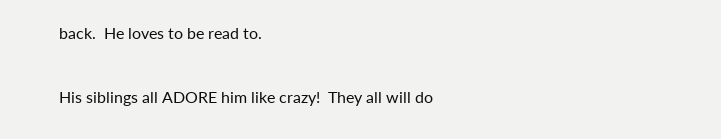back.  He loves to be read to.

His siblings all ADORE him like crazy!  They all will do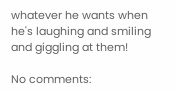whatever he wants when he's laughing and smiling and giggling at them!

No comments: